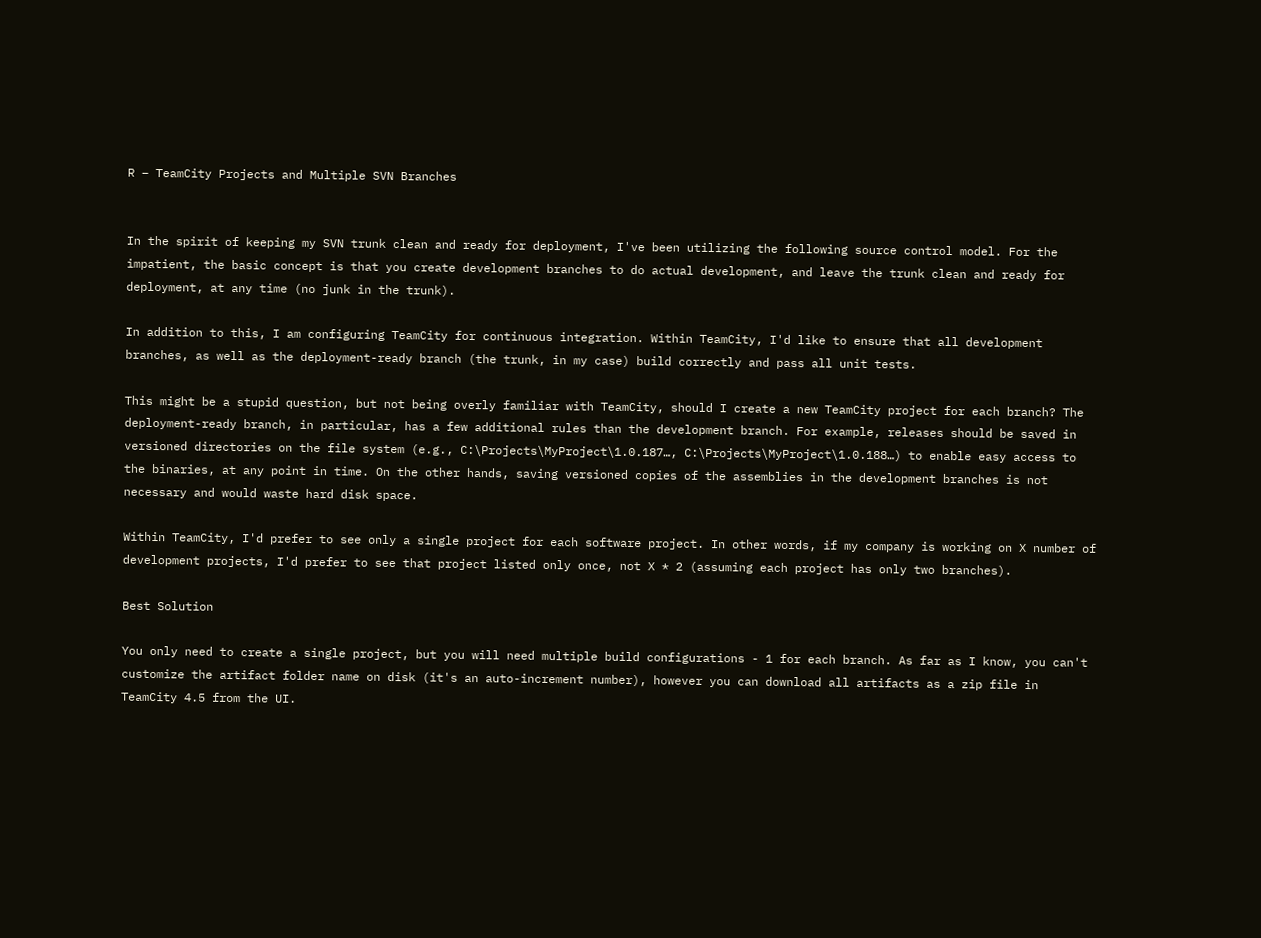R – TeamCity Projects and Multiple SVN Branches


In the spirit of keeping my SVN trunk clean and ready for deployment, I've been utilizing the following source control model. For the impatient, the basic concept is that you create development branches to do actual development, and leave the trunk clean and ready for deployment, at any time (no junk in the trunk).

In addition to this, I am configuring TeamCity for continuous integration. Within TeamCity, I'd like to ensure that all development branches, as well as the deployment-ready branch (the trunk, in my case) build correctly and pass all unit tests.

This might be a stupid question, but not being overly familiar with TeamCity, should I create a new TeamCity project for each branch? The deployment-ready branch, in particular, has a few additional rules than the development branch. For example, releases should be saved in versioned directories on the file system (e.g., C:\Projects\MyProject\1.0.187…, C:\Projects\MyProject\1.0.188…) to enable easy access to the binaries, at any point in time. On the other hands, saving versioned copies of the assemblies in the development branches is not necessary and would waste hard disk space.

Within TeamCity, I'd prefer to see only a single project for each software project. In other words, if my company is working on X number of development projects, I'd prefer to see that project listed only once, not X * 2 (assuming each project has only two branches).

Best Solution

You only need to create a single project, but you will need multiple build configurations - 1 for each branch. As far as I know, you can't customize the artifact folder name on disk (it's an auto-increment number), however you can download all artifacts as a zip file in TeamCity 4.5 from the UI.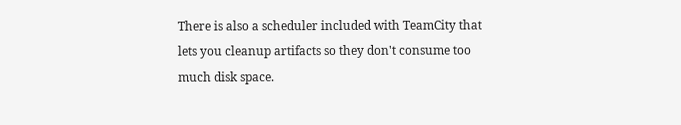There is also a scheduler included with TeamCity that lets you cleanup artifacts so they don't consume too much disk space.